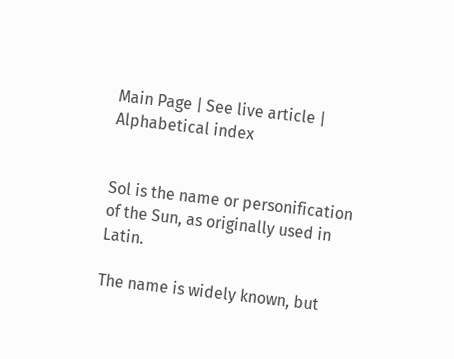Main Page | See live article | Alphabetical index


Sol is the name or personification of the Sun, as originally used in Latin.

The name is widely known, but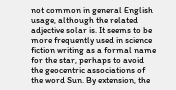not common in general English usage, although the related adjective solar is. It seems to be more frequently used in science fiction writing as a formal name for the star, perhaps to avoid the geocentric associations of the word Sun. By extension, the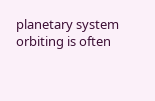planetary system orbiting is often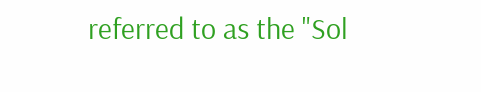referred to as the "Sol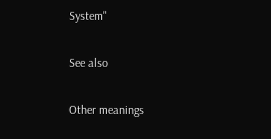System"

See also

Other meanings